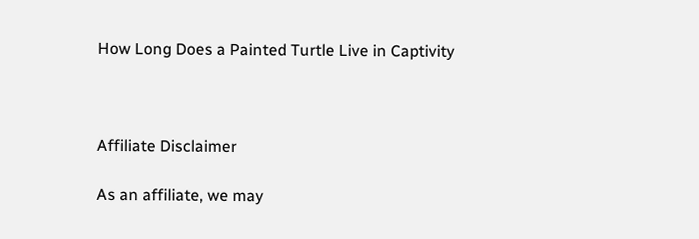How Long Does a Painted Turtle Live in Captivity



Affiliate Disclaimer

As an affiliate, we may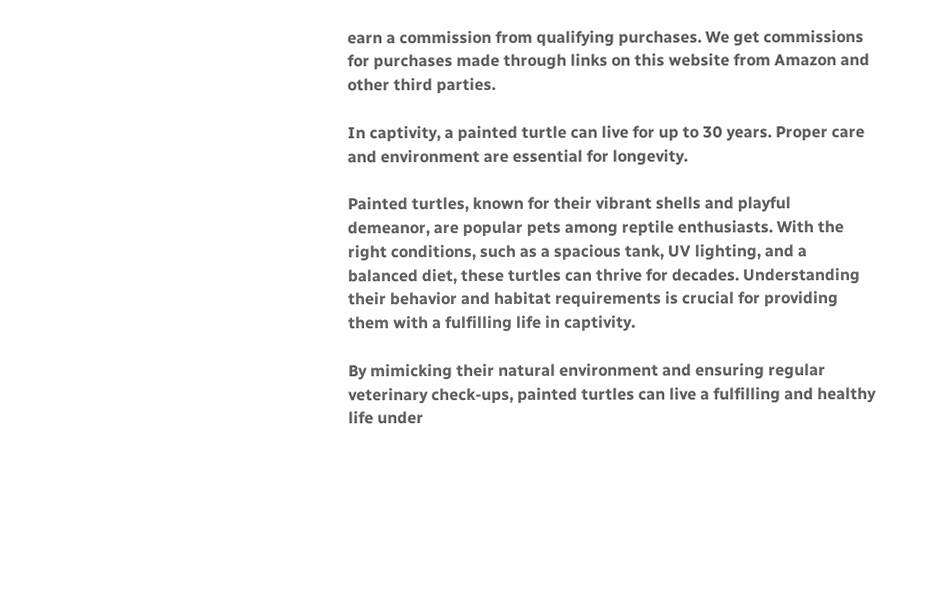earn a commission from qualifying purchases. We get commissions for purchases made through links on this website from Amazon and other third parties.

In captivity, a painted turtle can live for up to 30 years. Proper care and environment are essential for longevity.

Painted turtles, known for their vibrant shells and playful demeanor, are popular pets among reptile enthusiasts. With the right conditions, such as a spacious tank, UV lighting, and a balanced diet, these turtles can thrive for decades. Understanding their behavior and habitat requirements is crucial for providing them with a fulfilling life in captivity.

By mimicking their natural environment and ensuring regular veterinary check-ups, painted turtles can live a fulfilling and healthy life under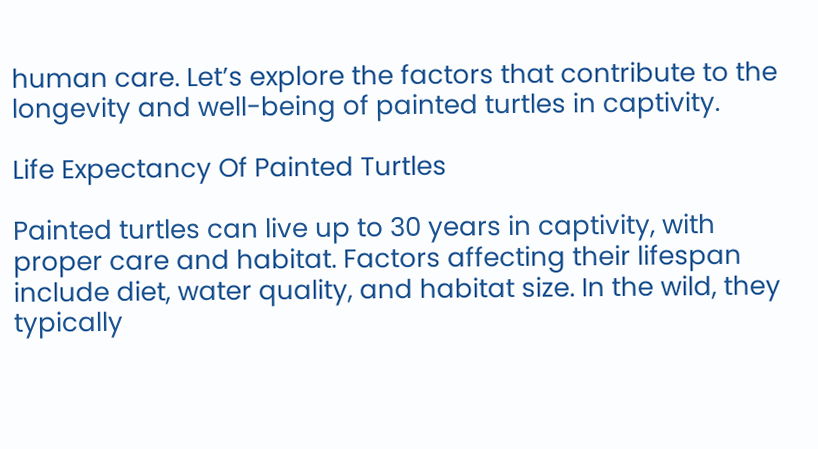human care. Let’s explore the factors that contribute to the longevity and well-being of painted turtles in captivity.

Life Expectancy Of Painted Turtles

Painted turtles can live up to 30 years in captivity, with proper care and habitat. Factors affecting their lifespan include diet, water quality, and habitat size. In the wild, they typically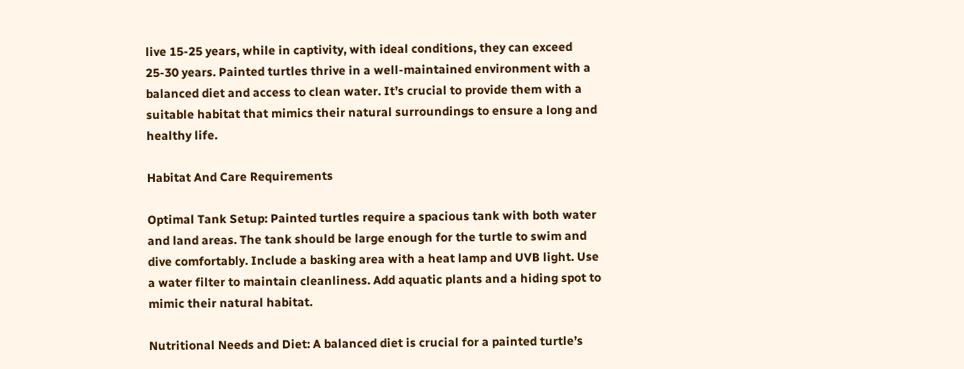live 15-25 years, while in captivity, with ideal conditions, they can exceed 25-30 years. Painted turtles thrive in a well-maintained environment with a balanced diet and access to clean water. It’s crucial to provide them with a suitable habitat that mimics their natural surroundings to ensure a long and healthy life.

Habitat And Care Requirements

Optimal Tank Setup: Painted turtles require a spacious tank with both water and land areas. The tank should be large enough for the turtle to swim and dive comfortably. Include a basking area with a heat lamp and UVB light. Use a water filter to maintain cleanliness. Add aquatic plants and a hiding spot to mimic their natural habitat.

Nutritional Needs and Diet: A balanced diet is crucial for a painted turtle’s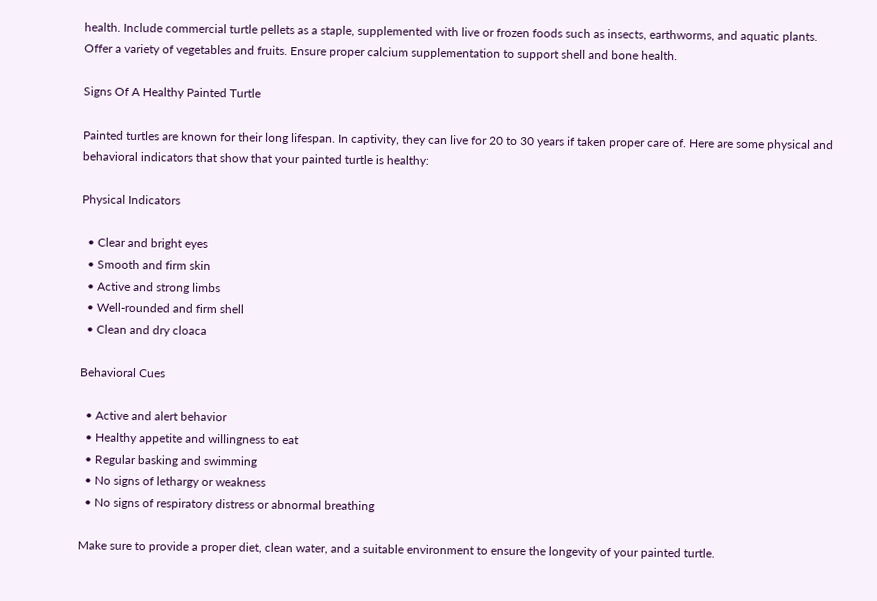health. Include commercial turtle pellets as a staple, supplemented with live or frozen foods such as insects, earthworms, and aquatic plants. Offer a variety of vegetables and fruits. Ensure proper calcium supplementation to support shell and bone health.

Signs Of A Healthy Painted Turtle

Painted turtles are known for their long lifespan. In captivity, they can live for 20 to 30 years if taken proper care of. Here are some physical and behavioral indicators that show that your painted turtle is healthy:

Physical Indicators

  • Clear and bright eyes
  • Smooth and firm skin
  • Active and strong limbs
  • Well-rounded and firm shell
  • Clean and dry cloaca

Behavioral Cues

  • Active and alert behavior
  • Healthy appetite and willingness to eat
  • Regular basking and swimming
  • No signs of lethargy or weakness
  • No signs of respiratory distress or abnormal breathing

Make sure to provide a proper diet, clean water, and a suitable environment to ensure the longevity of your painted turtle.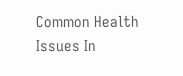Common Health Issues In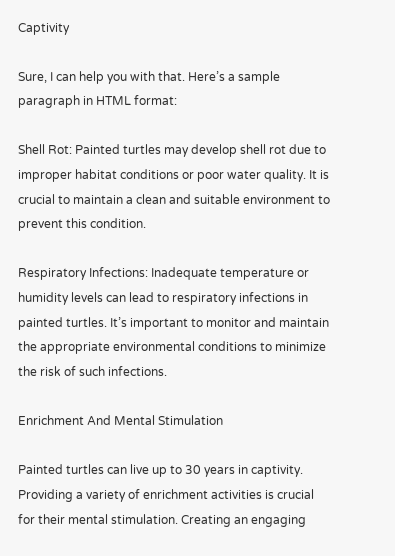Captivity

Sure, I can help you with that. Here’s a sample paragraph in HTML format:

Shell Rot: Painted turtles may develop shell rot due to improper habitat conditions or poor water quality. It is crucial to maintain a clean and suitable environment to prevent this condition.

Respiratory Infections: Inadequate temperature or humidity levels can lead to respiratory infections in painted turtles. It’s important to monitor and maintain the appropriate environmental conditions to minimize the risk of such infections.

Enrichment And Mental Stimulation

Painted turtles can live up to 30 years in captivity. Providing a variety of enrichment activities is crucial for their mental stimulation. Creating an engaging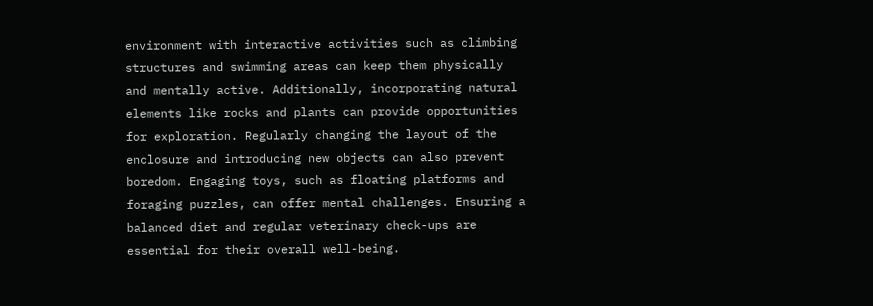environment with interactive activities such as climbing structures and swimming areas can keep them physically and mentally active. Additionally, incorporating natural elements like rocks and plants can provide opportunities for exploration. Regularly changing the layout of the enclosure and introducing new objects can also prevent boredom. Engaging toys, such as floating platforms and foraging puzzles, can offer mental challenges. Ensuring a balanced diet and regular veterinary check-ups are essential for their overall well-being.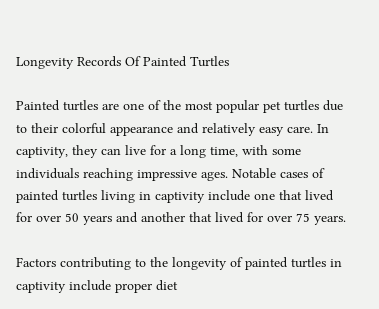Longevity Records Of Painted Turtles

Painted turtles are one of the most popular pet turtles due to their colorful appearance and relatively easy care. In captivity, they can live for a long time, with some individuals reaching impressive ages. Notable cases of painted turtles living in captivity include one that lived for over 50 years and another that lived for over 75 years.

Factors contributing to the longevity of painted turtles in captivity include proper diet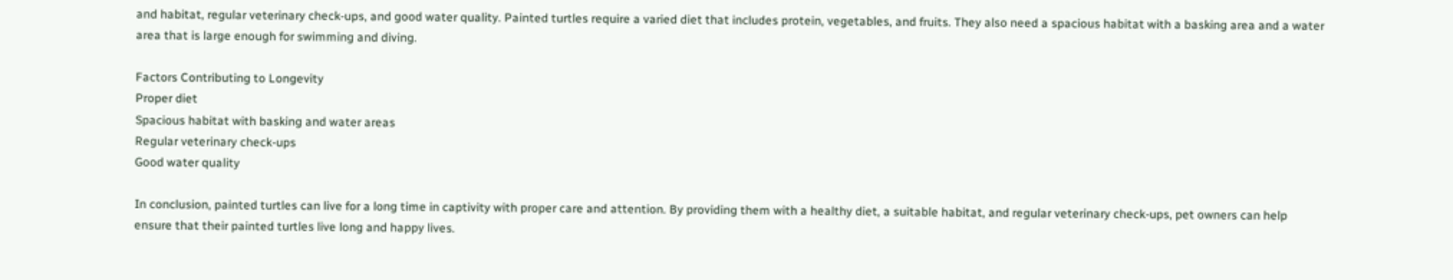and habitat, regular veterinary check-ups, and good water quality. Painted turtles require a varied diet that includes protein, vegetables, and fruits. They also need a spacious habitat with a basking area and a water area that is large enough for swimming and diving.

Factors Contributing to Longevity
Proper diet
Spacious habitat with basking and water areas
Regular veterinary check-ups
Good water quality

In conclusion, painted turtles can live for a long time in captivity with proper care and attention. By providing them with a healthy diet, a suitable habitat, and regular veterinary check-ups, pet owners can help ensure that their painted turtles live long and happy lives.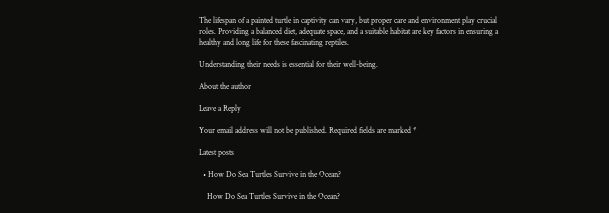The lifespan of a painted turtle in captivity can vary, but proper care and environment play crucial roles. Providing a balanced diet, adequate space, and a suitable habitat are key factors in ensuring a healthy and long life for these fascinating reptiles.

Understanding their needs is essential for their well-being.

About the author

Leave a Reply

Your email address will not be published. Required fields are marked *

Latest posts

  • How Do Sea Turtles Survive in the Ocean?

    How Do Sea Turtles Survive in the Ocean?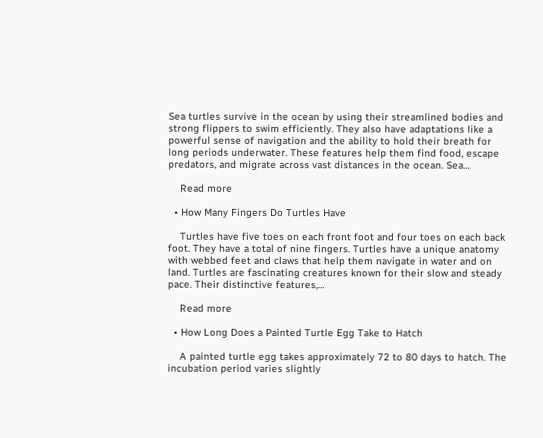Sea turtles survive in the ocean by using their streamlined bodies and strong flippers to swim efficiently. They also have adaptations like a powerful sense of navigation and the ability to hold their breath for long periods underwater. These features help them find food, escape predators, and migrate across vast distances in the ocean. Sea…

    Read more

  • How Many Fingers Do Turtles Have

    Turtles have five toes on each front foot and four toes on each back foot. They have a total of nine fingers. Turtles have a unique anatomy with webbed feet and claws that help them navigate in water and on land. Turtles are fascinating creatures known for their slow and steady pace. Their distinctive features,…

    Read more

  • How Long Does a Painted Turtle Egg Take to Hatch

    A painted turtle egg takes approximately 72 to 80 days to hatch. The incubation period varies slightly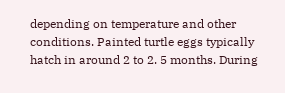depending on temperature and other conditions. Painted turtle eggs typically hatch in around 2 to 2. 5 months. During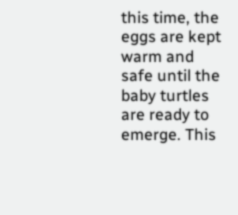this time, the eggs are kept warm and safe until the baby turtles are ready to emerge. This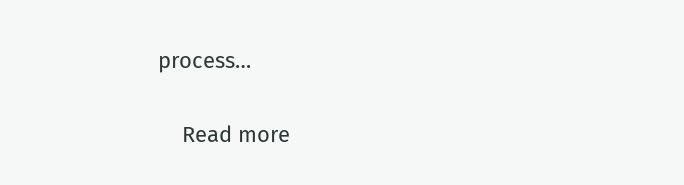process…

    Read more